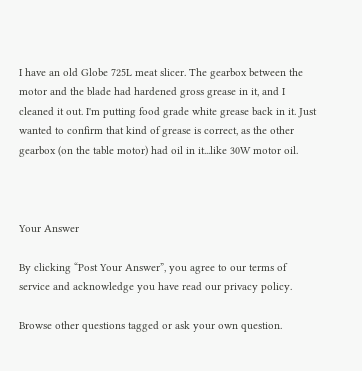I have an old Globe 725L meat slicer. The gearbox between the motor and the blade had hardened gross grease in it, and I cleaned it out. I'm putting food grade white grease back in it. Just wanted to confirm that kind of grease is correct, as the other gearbox (on the table motor) had oil in it...like 30W motor oil.



Your Answer

By clicking “Post Your Answer”, you agree to our terms of service and acknowledge you have read our privacy policy.

Browse other questions tagged or ask your own question.